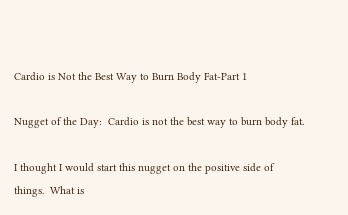Cardio is Not the Best Way to Burn Body Fat-Part 1

Nugget of the Day:  Cardio is not the best way to burn body fat.

I thought I would start this nugget on the positive side of things.  What is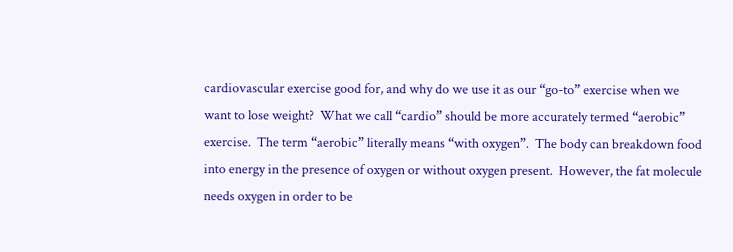cardiovascular exercise good for, and why do we use it as our “go-to” exercise when we want to lose weight?  What we call “cardio” should be more accurately termed “aerobic” exercise.  The term “aerobic” literally means “with oxygen”.  The body can breakdown food into energy in the presence of oxygen or without oxygen present.  However, the fat molecule needs oxygen in order to be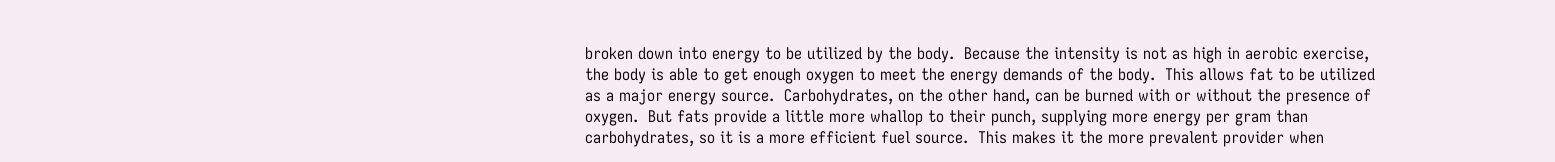broken down into energy to be utilized by the body.  Because the intensity is not as high in aerobic exercise, the body is able to get enough oxygen to meet the energy demands of the body.  This allows fat to be utilized as a major energy source.  Carbohydrates, on the other hand, can be burned with or without the presence of oxygen.  But fats provide a little more whallop to their punch, supplying more energy per gram than carbohydrates, so it is a more efficient fuel source.  This makes it the more prevalent provider when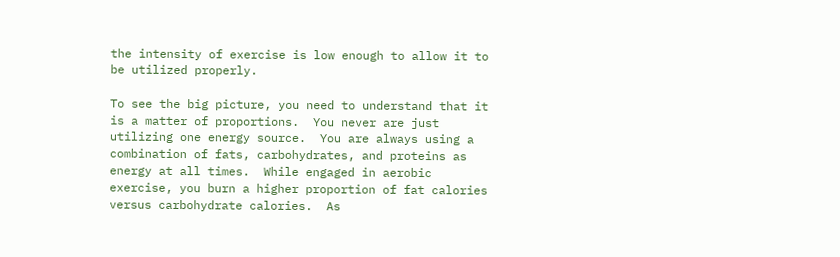the intensity of exercise is low enough to allow it to be utilized properly.

To see the big picture, you need to understand that it is a matter of proportions.  You never are just utilizing one energy source.  You are always using a combination of fats, carbohydrates, and proteins as energy at all times.  While engaged in aerobic exercise, you burn a higher proportion of fat calories versus carbohydrate calories.  As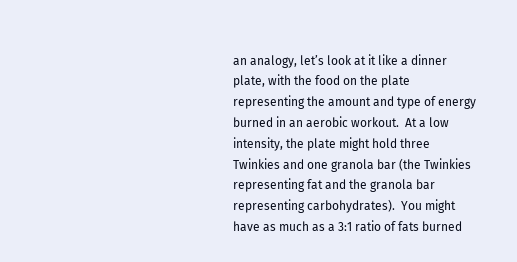an analogy, let’s look at it like a dinner plate, with the food on the plate representing the amount and type of energy burned in an aerobic workout.  At a low intensity, the plate might hold three Twinkies and one granola bar (the Twinkies representing fat and the granola bar representing carbohydrates).  You might have as much as a 3:1 ratio of fats burned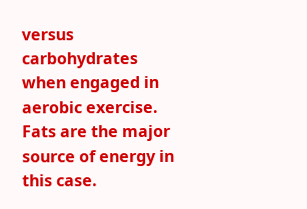versus carbohydrates when engaged in aerobic exercise.  Fats are the major source of energy in this case.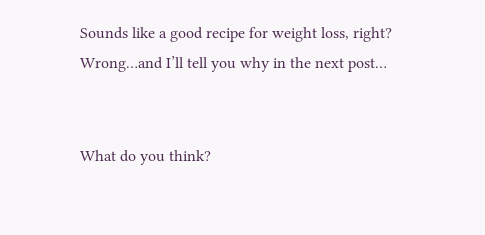Sounds like a good recipe for weight loss, right?  Wrong…and I’ll tell you why in the next post…


What do you think?